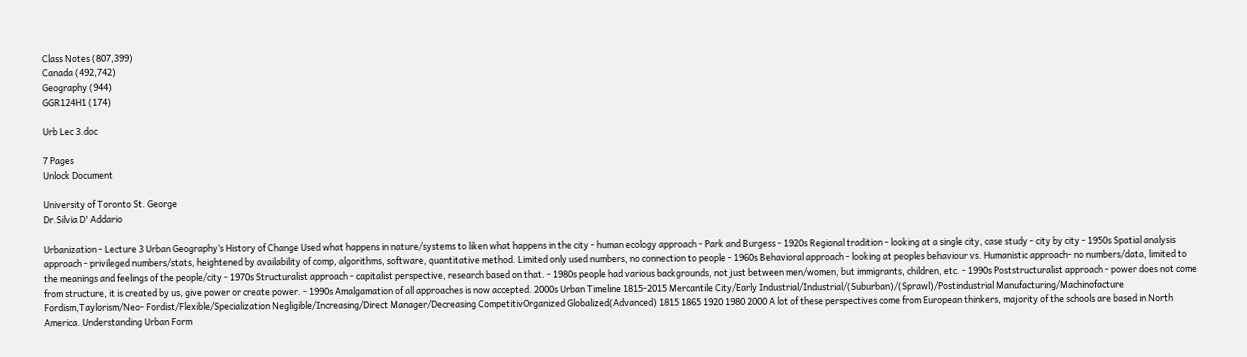Class Notes (807,399)
Canada (492,742)
Geography (944)
GGR124H1 (174)

Urb Lec 3.doc

7 Pages
Unlock Document

University of Toronto St. George
Dr.Silvia D' Addario

Urbanization - Lecture 3 Urban Geography’s History of Change Used what happens in nature/systems to liken what happens in the city - human ecology approach - Park and Burgess - 1920s Regional tradition - looking at a single city, case study - city by city - 1950s Spatial analysis approach - privileged numbers/stats, heightened by availability of comp, algorithms, software, quantitative method. Limited only used numbers, no connection to people - 1960s Behavioral approach - looking at peoples behaviour vs. Humanistic approach- no numbers/data, limited to the meanings and feelings of the people/city - 1970s Structuralist approach - capitalist perspective, research based on that. - 1980s people had various backgrounds, not just between men/women, but immigrants, children, etc. - 1990s Poststructuralist approach - power does not come from structure, it is created by us, give power or create power. - 1990s Amalgamation of all approaches is now accepted. 2000s Urban Timeline 1815-2015 Mercantile City/Early Industrial/Industrial/(Suburban)/(Sprawl)/Postindustrial Manufacturing/Machinofacture Fordism,Taylorism/Neo- Fordist/Flexible/Specialization Negligible/Increasing/Direct Manager/Decreasing CompetitivOrganized Globalized(Advanced) 1815 1865 1920 1980 2000 A lot of these perspectives come from European thinkers, majority of the schools are based in North America. Understanding Urban Form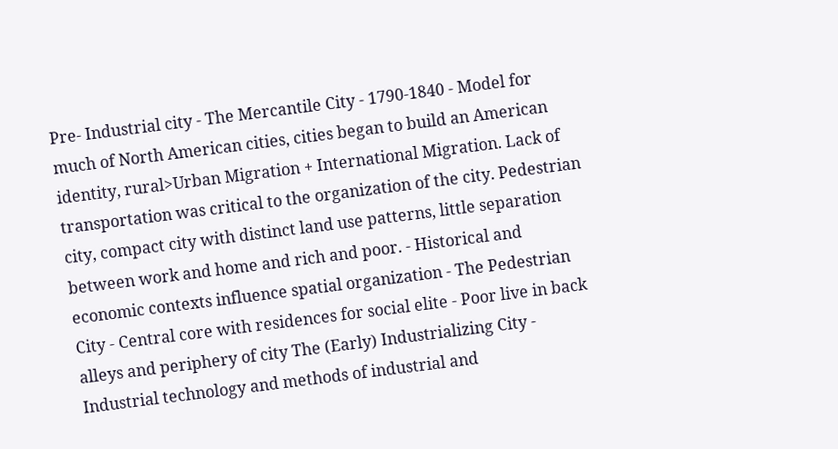Pre- Industrial city - The Mercantile City - 1790-1840 - Model for much of North American cities, cities began to build an American identity, rural>Urban Migration + International Migration. Lack of transportation was critical to the organization of the city. Pedestrian city, compact city with distinct land use patterns, little separation between work and home and rich and poor. - Historical and economic contexts influence spatial organization - The Pedestrian City - Central core with residences for social elite - Poor live in back alleys and periphery of city The (Early) Industrializing City - Industrial technology and methods of industrial and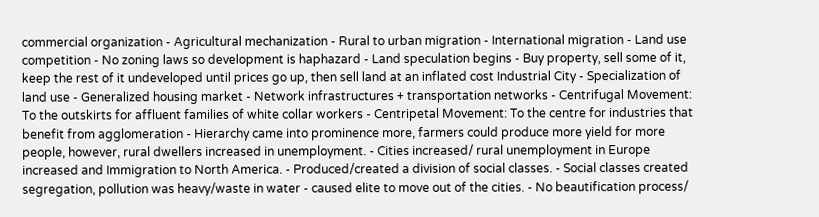commercial organization - Agricultural mechanization - Rural to urban migration - International migration - Land use competition - No zoning laws so development is haphazard - Land speculation begins - Buy property, sell some of it, keep the rest of it undeveloped until prices go up, then sell land at an inflated cost Industrial City - Specialization of land use - Generalized housing market - Network infrastructures + transportation networks - Centrifugal Movement: To the outskirts for affluent families of white collar workers - Centripetal Movement: To the centre for industries that benefit from agglomeration - Hierarchy came into prominence more, farmers could produce more yield for more people, however, rural dwellers increased in unemployment. - Cities increased/ rural unemployment in Europe increased and Immigration to North America. - Produced/created a division of social classes. - Social classes created segregation, pollution was heavy/waste in water - caused elite to move out of the cities. - No beautification process/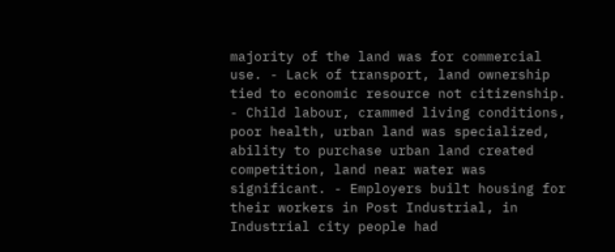majority of the land was for commercial use. - Lack of transport, land ownership tied to economic resource not citizenship. - Child labour, crammed living conditions, poor health, urban land was specialized, ability to purchase urban land created competition, land near water was significant. - Employers built housing for their workers in Post Industrial, in Industrial city people had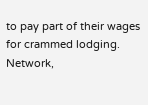to pay part of their wages for crammed lodging. Network,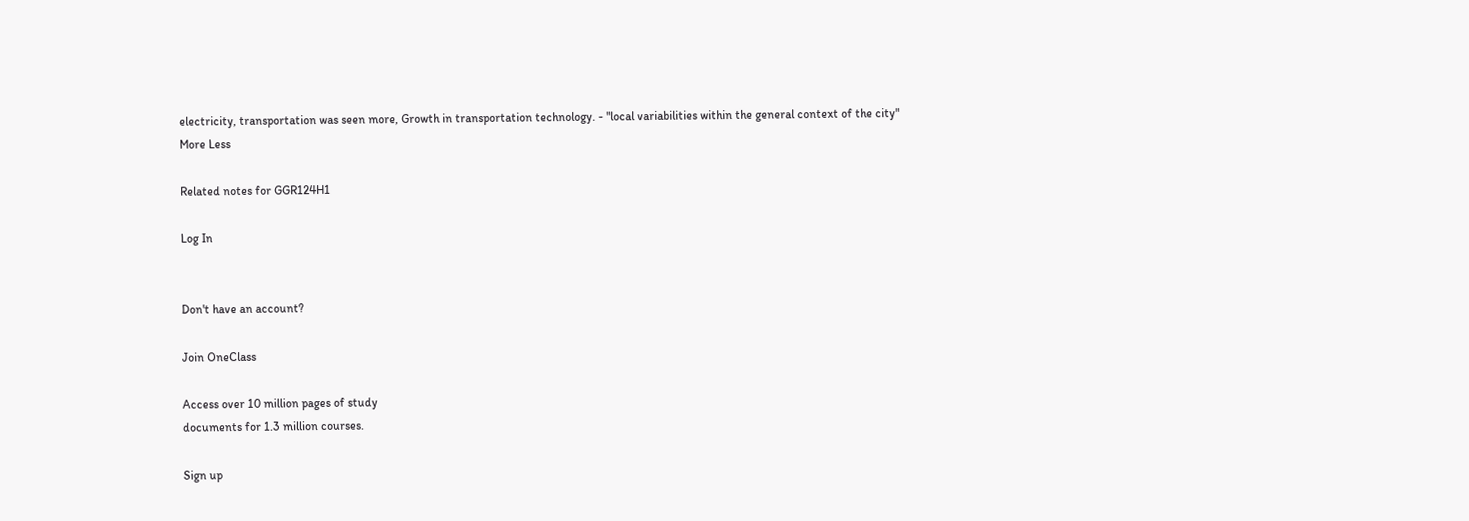electricity, transportation was seen more, Growth in transportation technology. - "local variabilities within the general context of the city"
More Less

Related notes for GGR124H1

Log In


Don't have an account?

Join OneClass

Access over 10 million pages of study
documents for 1.3 million courses.

Sign up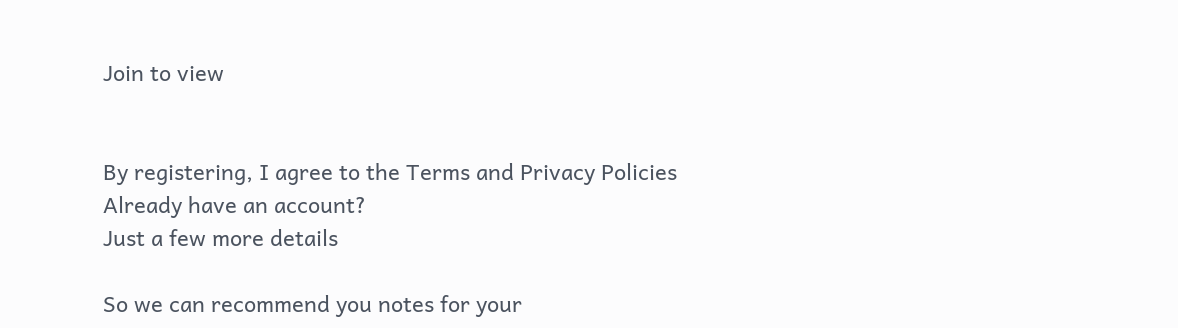Join to view


By registering, I agree to the Terms and Privacy Policies
Already have an account?
Just a few more details

So we can recommend you notes for your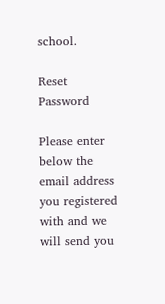school.

Reset Password

Please enter below the email address you registered with and we will send you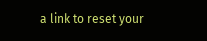a link to reset your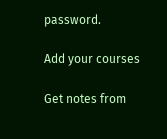password.

Add your courses

Get notes from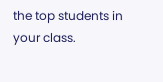the top students in your class.